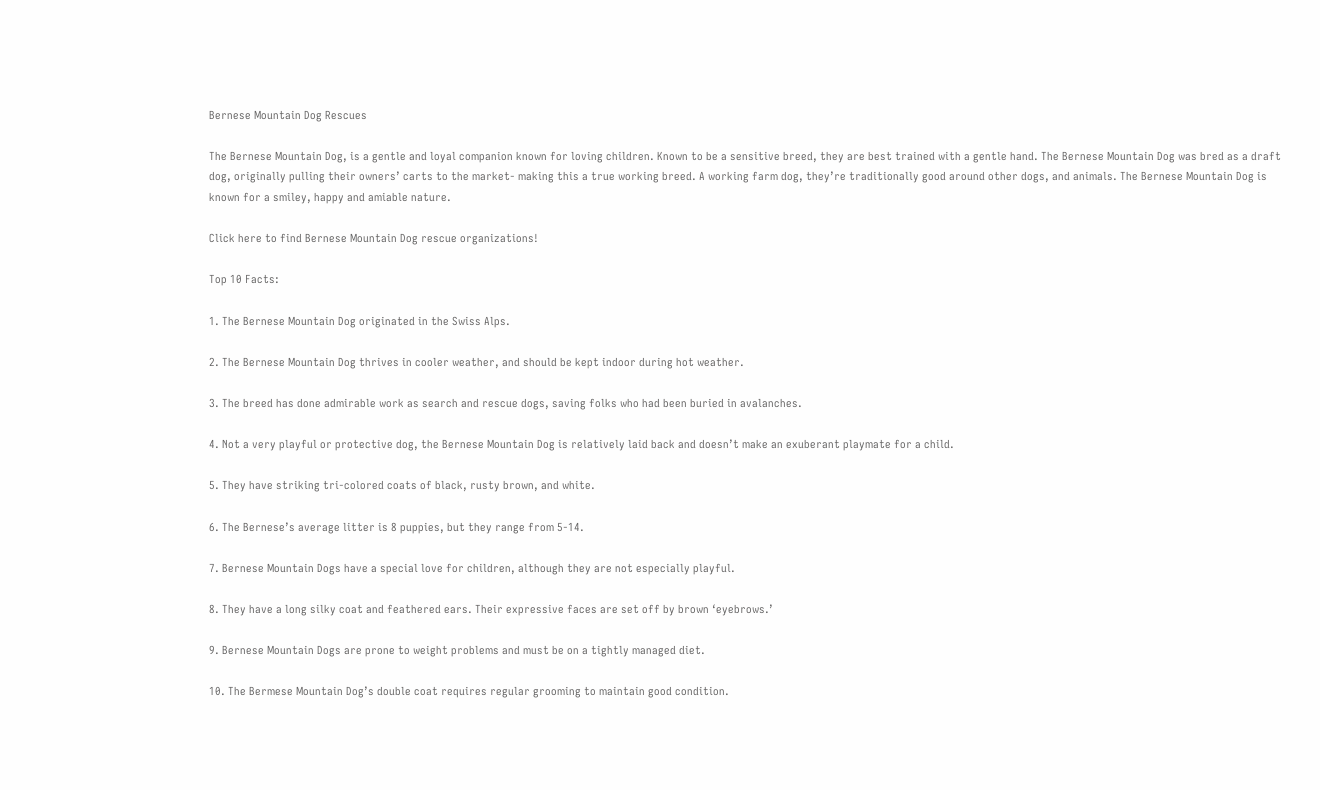Bernese Mountain Dog Rescues

The Bernese Mountain Dog, is a gentle and loyal companion known for loving children. Known to be a sensitive breed, they are best trained with a gentle hand. The Bernese Mountain Dog was bred as a draft dog, originally pulling their owners’ carts to the market- making this a true working breed. A working farm dog, they’re traditionally good around other dogs, and animals. The Bernese Mountain Dog is known for a smiley, happy and amiable nature.

Click here to find Bernese Mountain Dog rescue organizations!

Top 10 Facts:

1. The Bernese Mountain Dog originated in the Swiss Alps.

2. The Bernese Mountain Dog thrives in cooler weather, and should be kept indoor during hot weather.

3. The breed has done admirable work as search and rescue dogs, saving folks who had been buried in avalanches.

4. Not a very playful or protective dog, the Bernese Mountain Dog is relatively laid back and doesn’t make an exuberant playmate for a child.

5. They have striking tri-colored coats of black, rusty brown, and white.

6. The Bernese’s average litter is 8 puppies, but they range from 5-14.

7. Bernese Mountain Dogs have a special love for children, although they are not especially playful.

8. They have a long silky coat and feathered ears. Their expressive faces are set off by brown ‘eyebrows.’

9. Bernese Mountain Dogs are prone to weight problems and must be on a tightly managed diet.

10. The Bermese Mountain Dog’s double coat requires regular grooming to maintain good condition.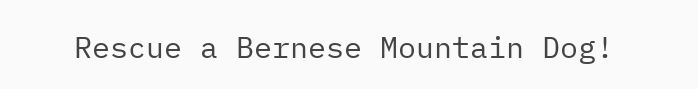Rescue a Bernese Mountain Dog!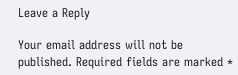Leave a Reply

Your email address will not be published. Required fields are marked *